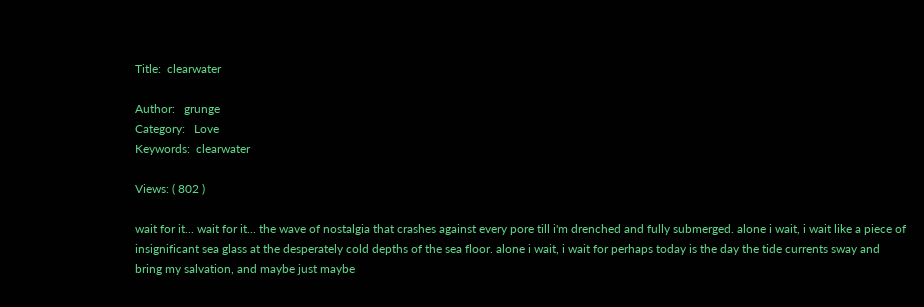Title:  clearwater

Author:   grunge
Category:   Love
Keywords:  clearwater

Views: ( 802 )

wait for it... wait for it... the wave of nostalgia that crashes against every pore till i'm drenched and fully submerged. alone i wait, i wait like a piece of insignificant sea glass at the desperately cold depths of the sea floor. alone i wait, i wait for perhaps today is the day the tide currents sway and bring my salvation, and maybe just maybe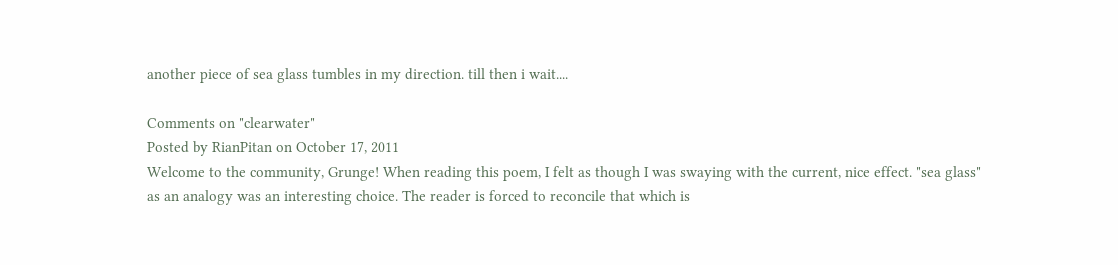another piece of sea glass tumbles in my direction. till then i wait....

Comments on "clearwater"
Posted by RianPitan on October 17, 2011
Welcome to the community, Grunge! When reading this poem, I felt as though I was swaying with the current, nice effect. "sea glass" as an analogy was an interesting choice. The reader is forced to reconcile that which is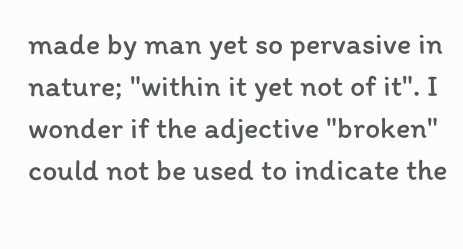made by man yet so pervasive in nature; "within it yet not of it". I wonder if the adjective "broken" could not be used to indicate the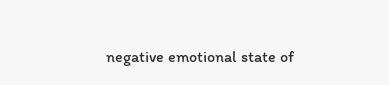negative emotional state of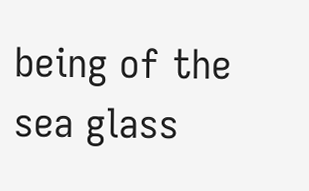being of the sea glass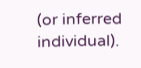(or inferred individual).